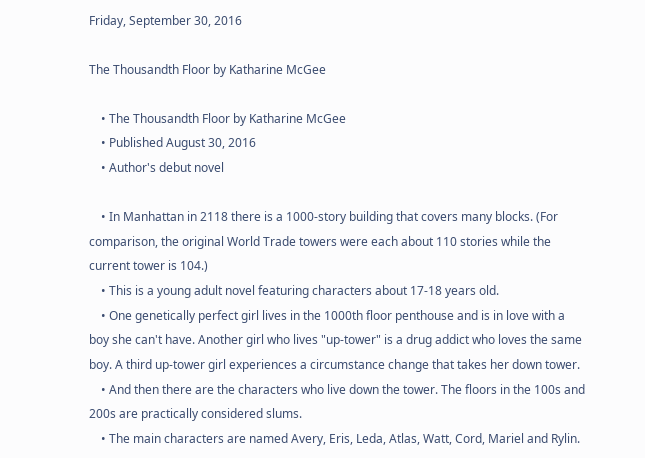Friday, September 30, 2016

The Thousandth Floor by Katharine McGee

    • The Thousandth Floor by Katharine McGee
    • Published August 30, 2016
    • Author's debut novel

    • In Manhattan in 2118 there is a 1000-story building that covers many blocks. (For comparison, the original World Trade towers were each about 110 stories while the current tower is 104.)
    • This is a young adult novel featuring characters about 17-18 years old.
    • One genetically perfect girl lives in the 1000th floor penthouse and is in love with a boy she can't have. Another girl who lives "up-tower" is a drug addict who loves the same boy. A third up-tower girl experiences a circumstance change that takes her down tower.
    • And then there are the characters who live down the tower. The floors in the 100s and 200s are practically considered slums.
    • The main characters are named Avery, Eris, Leda, Atlas, Watt, Cord, Mariel and Rylin.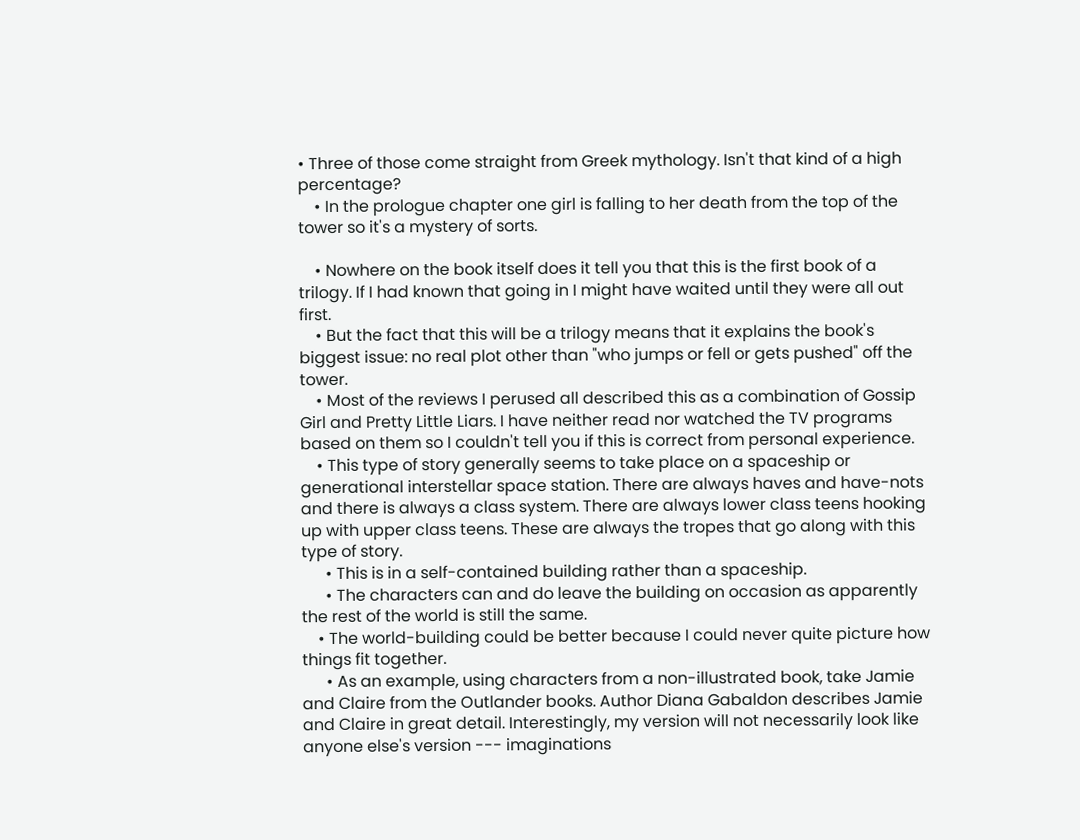• Three of those come straight from Greek mythology. Isn't that kind of a high percentage?
    • In the prologue chapter one girl is falling to her death from the top of the tower so it's a mystery of sorts.

    • Nowhere on the book itself does it tell you that this is the first book of a trilogy. If I had known that going in I might have waited until they were all out first.
    • But the fact that this will be a trilogy means that it explains the book's biggest issue: no real plot other than "who jumps or fell or gets pushed" off the tower.
    • Most of the reviews I perused all described this as a combination of Gossip Girl and Pretty Little Liars. I have neither read nor watched the TV programs based on them so I couldn't tell you if this is correct from personal experience.
    • This type of story generally seems to take place on a spaceship or generational interstellar space station. There are always haves and have-nots and there is always a class system. There are always lower class teens hooking up with upper class teens. These are always the tropes that go along with this type of story.
      • This is in a self-contained building rather than a spaceship.
      • The characters can and do leave the building on occasion as apparently the rest of the world is still the same.
    • The world-building could be better because I could never quite picture how things fit together.
      • As an example, using characters from a non-illustrated book, take Jamie and Claire from the Outlander books. Author Diana Gabaldon describes Jamie and Claire in great detail. Interestingly, my version will not necessarily look like anyone else's version --- imaginations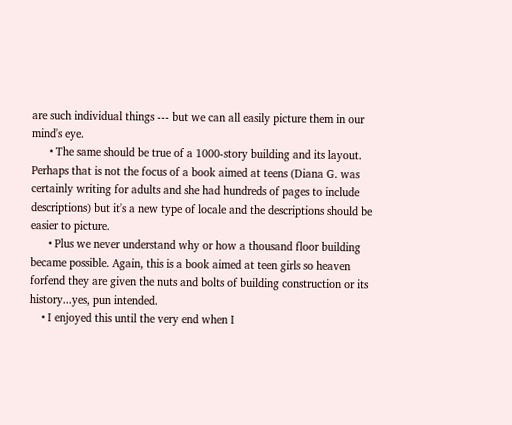are such individual things --- but we can all easily picture them in our mind's eye.
      • The same should be true of a 1000-story building and its layout. Perhaps that is not the focus of a book aimed at teens (Diana G. was certainly writing for adults and she had hundreds of pages to include descriptions) but it's a new type of locale and the descriptions should be easier to picture.
      • Plus we never understand why or how a thousand floor building became possible. Again, this is a book aimed at teen girls so heaven forfend they are given the nuts and bolts of building construction or its history...yes, pun intended.
    • I enjoyed this until the very end when I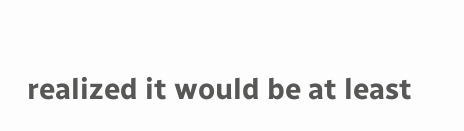realized it would be at least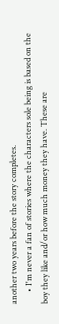another two years before the story completes.
      • I'm never a fan of stories where the characters sole being is based on the boy they like and/or how much money they have. These are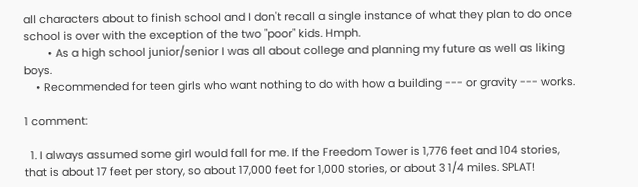all characters about to finish school and I don't recall a single instance of what they plan to do once school is over with the exception of the two "poor" kids. Hmph.
        • As a high school junior/senior I was all about college and planning my future as well as liking boys.
    • Recommended for teen girls who want nothing to do with how a building --- or gravity --- works.

1 comment:

  1. I always assumed some girl would fall for me. If the Freedom Tower is 1,776 feet and 104 stories, that is about 17 feet per story, so about 17,000 feet for 1,000 stories, or about 3 1/4 miles. SPLAT!